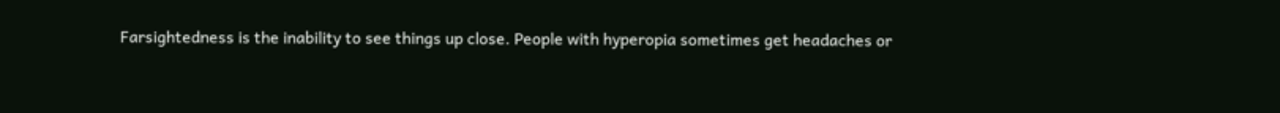Farsightedness is the inability to see things up close. People with hyperopia sometimes get headaches or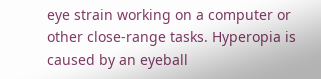eye strain working on a computer or other close-range tasks. Hyperopia is caused by an eyeball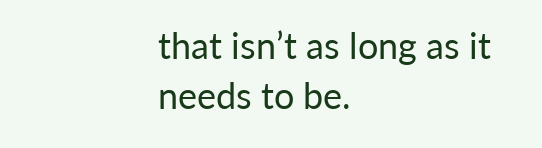that isn’t as long as it needs to be.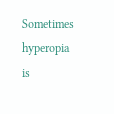Sometimes hyperopia is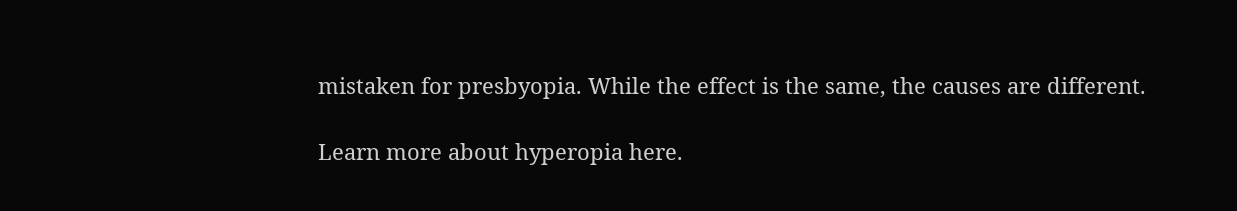mistaken for presbyopia. While the effect is the same, the causes are different.

Learn more about hyperopia here.